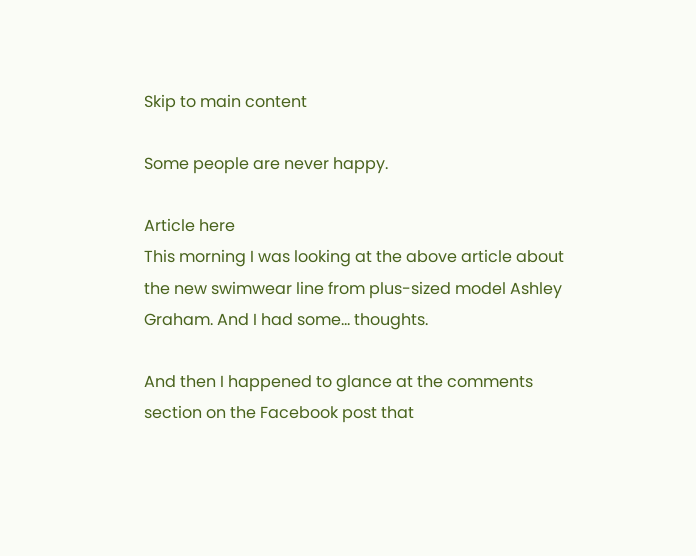Skip to main content

Some people are never happy.

Article here
This morning I was looking at the above article about the new swimwear line from plus-sized model Ashley Graham. And I had some... thoughts.

And then I happened to glance at the comments section on the Facebook post that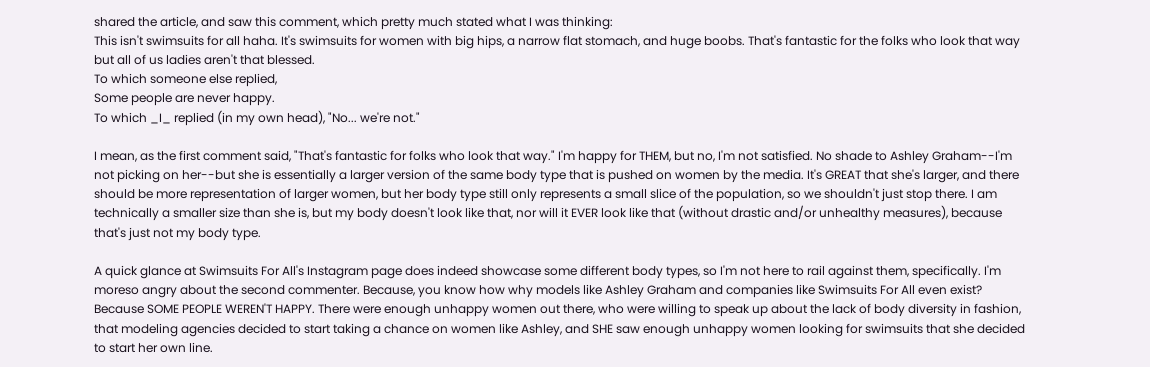shared the article, and saw this comment, which pretty much stated what I was thinking:
This isn't swimsuits for all haha. It's swimsuits for women with big hips, a narrow flat stomach, and huge boobs. That's fantastic for the folks who look that way but all of us ladies aren't that blessed.
To which someone else replied,
Some people are never happy.
To which _I_ replied (in my own head), "No... we're not."

I mean, as the first comment said, "That's fantastic for folks who look that way." I'm happy for THEM, but no, I'm not satisfied. No shade to Ashley Graham--I'm not picking on her--but she is essentially a larger version of the same body type that is pushed on women by the media. It's GREAT that she's larger, and there should be more representation of larger women, but her body type still only represents a small slice of the population, so we shouldn't just stop there. I am technically a smaller size than she is, but my body doesn't look like that, nor will it EVER look like that (without drastic and/or unhealthy measures), because that's just not my body type.

A quick glance at Swimsuits For All's Instagram page does indeed showcase some different body types, so I'm not here to rail against them, specifically. I'm moreso angry about the second commenter. Because, you know how why models like Ashley Graham and companies like Swimsuits For All even exist? Because SOME PEOPLE WEREN'T HAPPY. There were enough unhappy women out there, who were willing to speak up about the lack of body diversity in fashion, that modeling agencies decided to start taking a chance on women like Ashley, and SHE saw enough unhappy women looking for swimsuits that she decided to start her own line.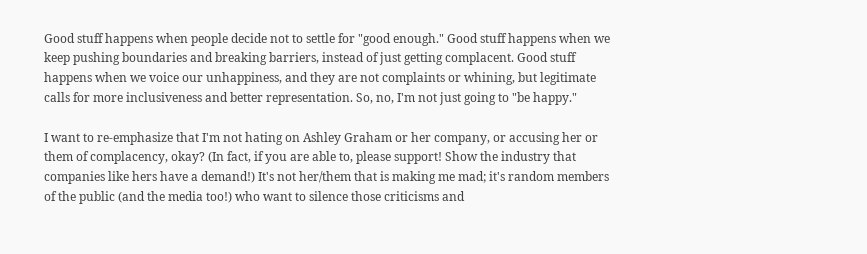Good stuff happens when people decide not to settle for "good enough." Good stuff happens when we keep pushing boundaries and breaking barriers, instead of just getting complacent. Good stuff happens when we voice our unhappiness, and they are not complaints or whining, but legitimate calls for more inclusiveness and better representation. So, no, I'm not just going to "be happy."

I want to re-emphasize that I'm not hating on Ashley Graham or her company, or accusing her or them of complacency, okay? (In fact, if you are able to, please support! Show the industry that companies like hers have a demand!) It's not her/them that is making me mad; it's random members of the public (and the media too!) who want to silence those criticisms and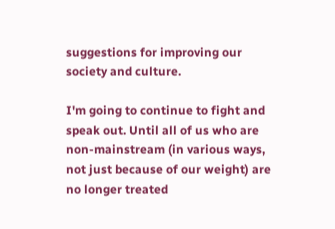suggestions for improving our society and culture.

I'm going to continue to fight and speak out. Until all of us who are non-mainstream (in various ways, not just because of our weight) are no longer treated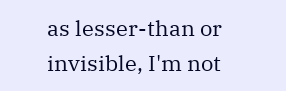as lesser-than or invisible, I'm not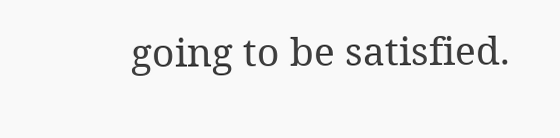going to be satisfied.